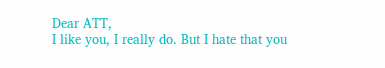Dear ATT,
I like you, I really do. But I hate that you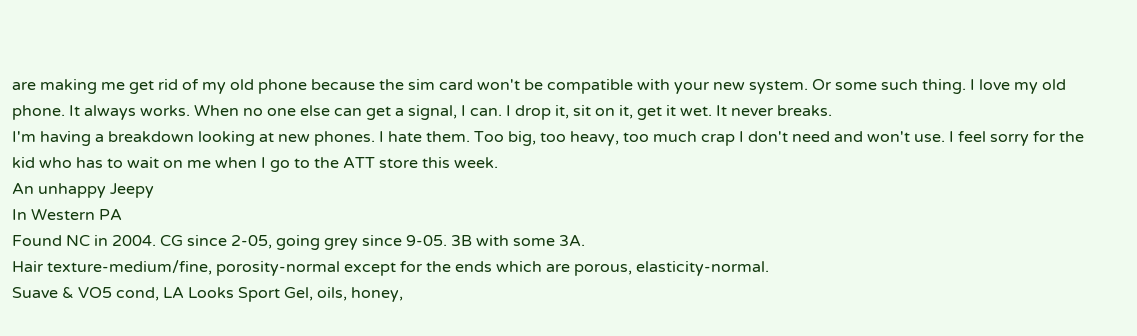are making me get rid of my old phone because the sim card won't be compatible with your new system. Or some such thing. I love my old phone. It always works. When no one else can get a signal, I can. I drop it, sit on it, get it wet. It never breaks.
I'm having a breakdown looking at new phones. I hate them. Too big, too heavy, too much crap I don't need and won't use. I feel sorry for the kid who has to wait on me when I go to the ATT store this week.
An unhappy Jeepy
In Western PA
Found NC in 2004. CG since 2-05, going grey since 9-05. 3B with some 3A.
Hair texture-medium/fine, porosity-normal except for the ends which are porous, elasticity-normal.
Suave & VO5 cond, LA Looks Sport Gel, oils, honey,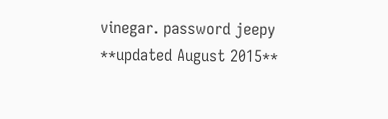vinegar. password jeepy **updated August 2015**